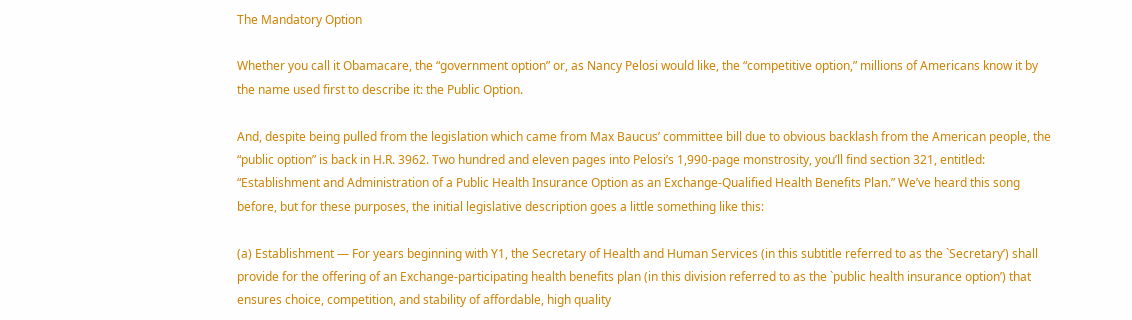The Mandatory Option

Whether you call it Obamacare, the “government option” or, as Nancy Pelosi would like, the “competitive option,” millions of Americans know it by the name used first to describe it: the Public Option.

And, despite being pulled from the legislation which came from Max Baucus’ committee bill due to obvious backlash from the American people, the “public option” is back in H.R. 3962. Two hundred and eleven pages into Pelosi’s 1,990-page monstrosity, you’ll find section 321, entitled: “Establishment and Administration of a Public Health Insurance Option as an Exchange-Qualified Health Benefits Plan.” We’ve heard this song before, but for these purposes, the initial legislative description goes a little something like this:

(a) Establishment — For years beginning with Y1, the Secretary of Health and Human Services (in this subtitle referred to as the `Secretary’) shall provide for the offering of an Exchange-participating health benefits plan (in this division referred to as the `public health insurance option’) that ensures choice, competition, and stability of affordable, high quality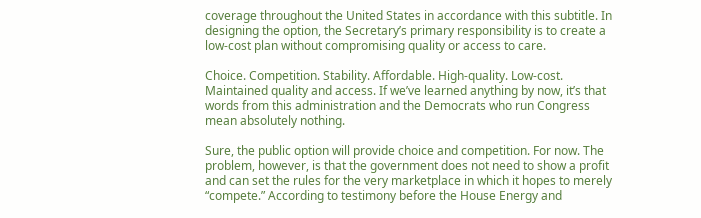coverage throughout the United States in accordance with this subtitle. In designing the option, the Secretary’s primary responsibility is to create a low-cost plan without compromising quality or access to care.

Choice. Competition. Stability. Affordable. High-quality. Low-cost. Maintained quality and access. If we’ve learned anything by now, it’s that words from this administration and the Democrats who run Congress mean absolutely nothing.

Sure, the public option will provide choice and competition. For now. The problem, however, is that the government does not need to show a profit and can set the rules for the very marketplace in which it hopes to merely “compete.” According to testimony before the House Energy and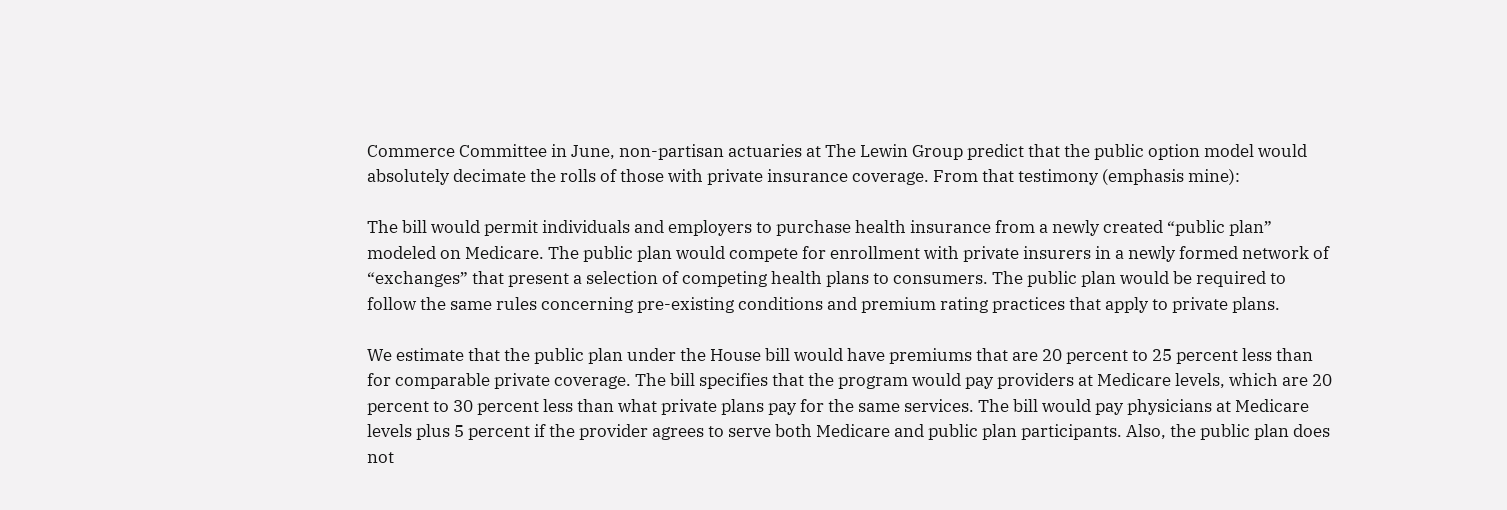Commerce Committee in June, non-partisan actuaries at The Lewin Group predict that the public option model would absolutely decimate the rolls of those with private insurance coverage. From that testimony (emphasis mine):

The bill would permit individuals and employers to purchase health insurance from a newly created “public plan” modeled on Medicare. The public plan would compete for enrollment with private insurers in a newly formed network of “exchanges” that present a selection of competing health plans to consumers. The public plan would be required to follow the same rules concerning pre-existing conditions and premium rating practices that apply to private plans.

We estimate that the public plan under the House bill would have premiums that are 20 percent to 25 percent less than for comparable private coverage. The bill specifies that the program would pay providers at Medicare levels, which are 20 percent to 30 percent less than what private plans pay for the same services. The bill would pay physicians at Medicare levels plus 5 percent if the provider agrees to serve both Medicare and public plan participants. Also, the public plan does not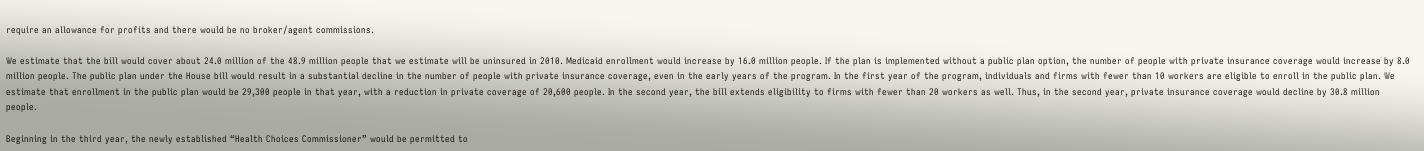require an allowance for profits and there would be no broker/agent commissions.

We estimate that the bill would cover about 24.0 million of the 48.9 million people that we estimate will be uninsured in 2010. Medicaid enrollment would increase by 16.0 million people. If the plan is implemented without a public plan option, the number of people with private insurance coverage would increase by 8.0 million people. The public plan under the House bill would result in a substantial decline in the number of people with private insurance coverage, even in the early years of the program. In the first year of the program, individuals and firms with fewer than 10 workers are eligible to enroll in the public plan. We estimate that enrollment in the public plan would be 29,300 people in that year, with a reduction in private coverage of 20,600 people. In the second year, the bill extends eligibility to firms with fewer than 20 workers as well. Thus, in the second year, private insurance coverage would decline by 30.8 million people.

Beginning in the third year, the newly established “Health Choices Commissioner” would be permitted to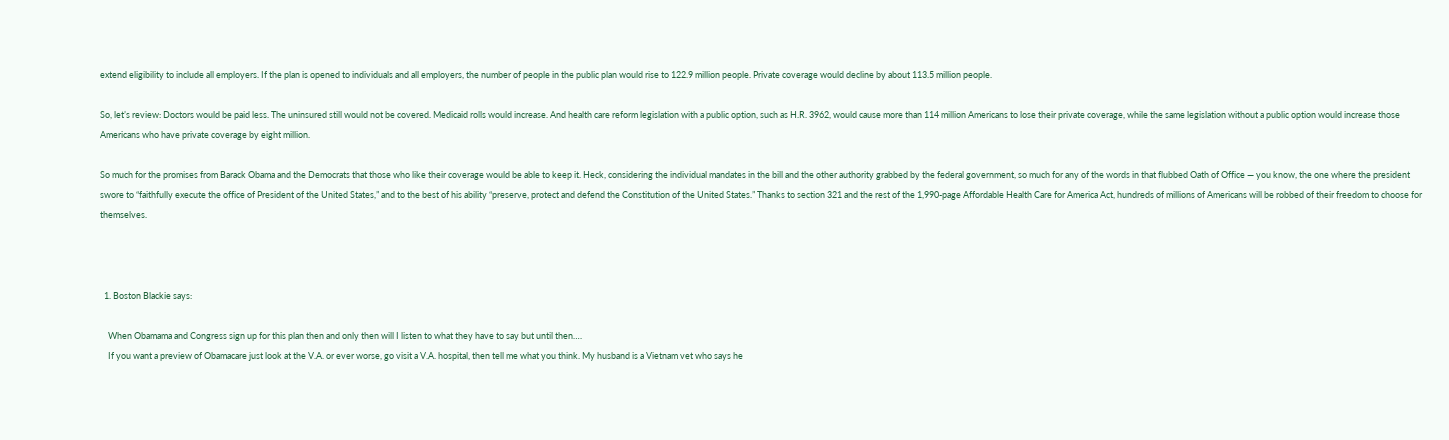extend eligibility to include all employers. If the plan is opened to individuals and all employers, the number of people in the public plan would rise to 122.9 million people. Private coverage would decline by about 113.5 million people.

So, let’s review: Doctors would be paid less. The uninsured still would not be covered. Medicaid rolls would increase. And health care reform legislation with a public option, such as H.R. 3962, would cause more than 114 million Americans to lose their private coverage, while the same legislation without a public option would increase those Americans who have private coverage by eight million.

So much for the promises from Barack Obama and the Democrats that those who like their coverage would be able to keep it. Heck, considering the individual mandates in the bill and the other authority grabbed by the federal government, so much for any of the words in that flubbed Oath of Office — you know, the one where the president swore to “faithfully execute the office of President of the United States,” and to the best of his ability “preserve, protect and defend the Constitution of the United States.” Thanks to section 321 and the rest of the 1,990-page Affordable Health Care for America Act, hundreds of millions of Americans will be robbed of their freedom to choose for themselves.



  1. Boston Blackie says:

    When Obamama and Congress sign up for this plan then and only then will I listen to what they have to say but until then….
    If you want a preview of Obamacare just look at the V.A. or ever worse, go visit a V.A. hospital, then tell me what you think. My husband is a Vietnam vet who says he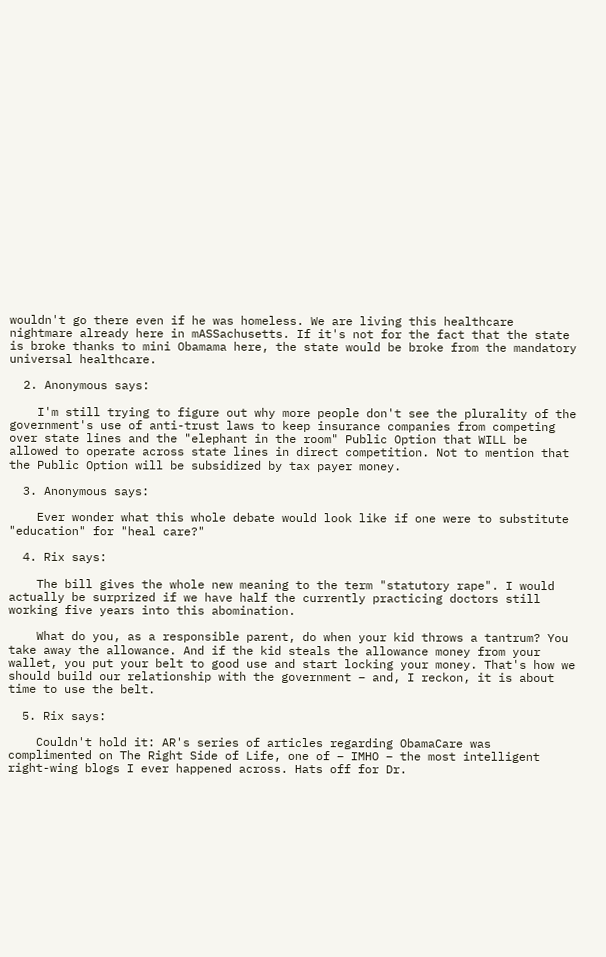wouldn't go there even if he was homeless. We are living this healthcare nightmare already here in mASSachusetts. If it's not for the fact that the state is broke thanks to mini Obamama here, the state would be broke from the mandatory universal healthcare.

  2. Anonymous says:

    I'm still trying to figure out why more people don't see the plurality of the government's use of anti-trust laws to keep insurance companies from competing over state lines and the "elephant in the room" Public Option that WILL be allowed to operate across state lines in direct competition. Not to mention that the Public Option will be subsidized by tax payer money.

  3. Anonymous says:

    Ever wonder what this whole debate would look like if one were to substitute "education" for "heal care?"

  4. Rix says:

    The bill gives the whole new meaning to the term "statutory rape". I would actually be surprized if we have half the currently practicing doctors still working five years into this abomination.

    What do you, as a responsible parent, do when your kid throws a tantrum? You take away the allowance. And if the kid steals the allowance money from your wallet, you put your belt to good use and start locking your money. That's how we should build our relationship with the government – and, I reckon, it is about time to use the belt.

  5. Rix says:

    Couldn't hold it: AR's series of articles regarding ObamaCare was complimented on The Right Side of Life, one of – IMHO – the most intelligent right-wing blogs I ever happened across. Hats off for Dr.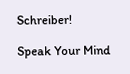Schreiber!

Speak Your Mind